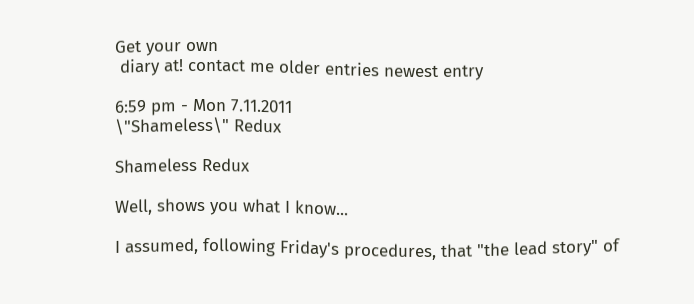Get your own
 diary at! contact me older entries newest entry

6:59 pm - Mon 7.11.2011
\"Shameless\" Redux

Shameless Redux

Well, shows you what I know...

I assumed, following Friday's procedures, that "the lead story" of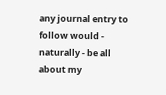any journal entry to follow would - naturally - be all about my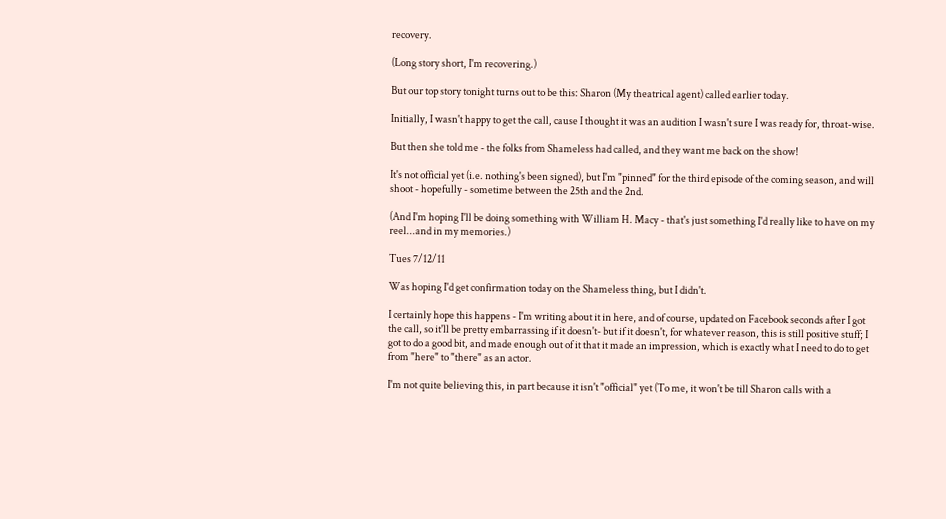recovery.

(Long story short, I'm recovering.)

But our top story tonight turns out to be this: Sharon (My theatrical agent) called earlier today.

Initially, I wasn't happy to get the call, cause I thought it was an audition I wasn't sure I was ready for, throat-wise.

But then she told me - the folks from Shameless had called, and they want me back on the show!

It's not official yet (i.e. nothing's been signed), but I'm "pinned" for the third episode of the coming season, and will shoot - hopefully - sometime between the 25th and the 2nd.

(And I'm hoping I'll be doing something with William H. Macy - that's just something I'd really like to have on my reel...and in my memories.)

Tues 7/12/11

Was hoping I'd get confirmation today on the Shameless thing, but I didn't.

I certainly hope this happens - I'm writing about it in here, and of course, updated on Facebook seconds after I got the call, so it'll be pretty embarrassing if it doesn't- but if it doesn't, for whatever reason, this is still positive stuff; I got to do a good bit, and made enough out of it that it made an impression, which is exactly what I need to do to get from "here" to "there" as an actor.

I'm not quite believing this, in part because it isn't "official" yet (To me, it won't be till Sharon calls with a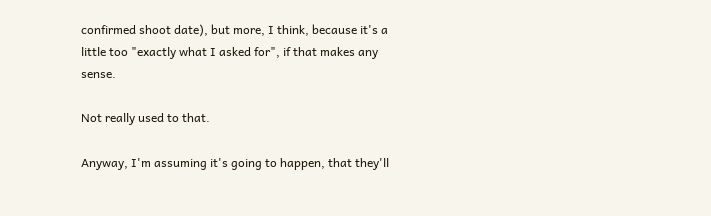confirmed shoot date), but more, I think, because it's a little too "exactly what I asked for", if that makes any sense.

Not really used to that.

Anyway, I'm assuming it's going to happen, that they'll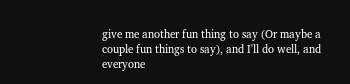give me another fun thing to say (Or maybe a couple fun things to say), and I'll do well, and everyone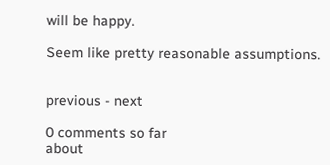will be happy.

Seem like pretty reasonable assumptions.


previous - next

0 comments so far
about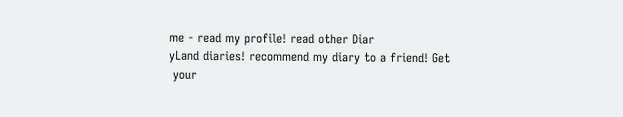me - read my profile! read other Diar
yLand diaries! recommend my diary to a friend! Get
 your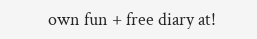own fun + free diary at!